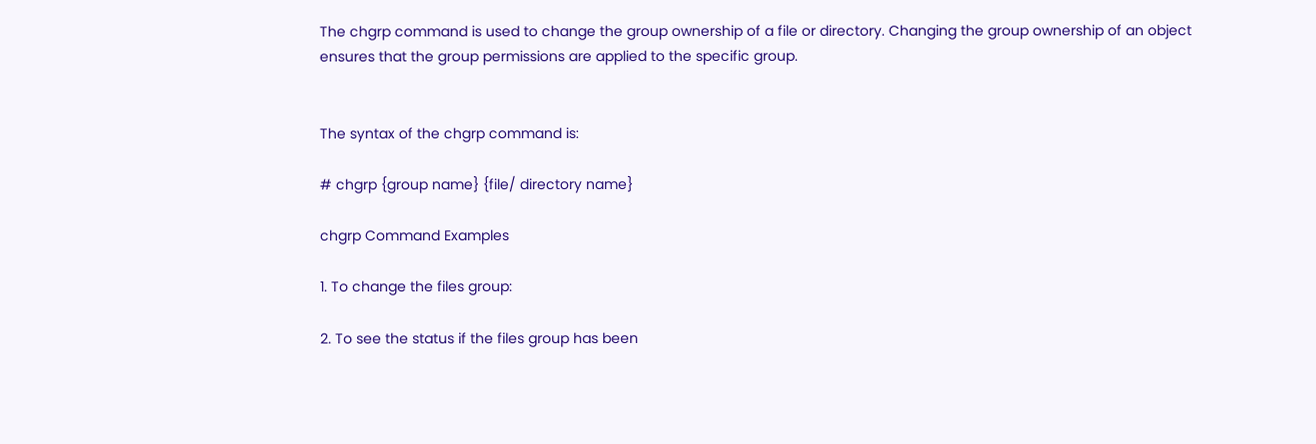The chgrp command is used to change the group ownership of a file or directory. Changing the group ownership of an object ensures that the group permissions are applied to the specific group.


The syntax of the chgrp command is:

# chgrp {group name} {file/ directory name}

chgrp Command Examples

1. To change the files group:

2. To see the status if the files group has been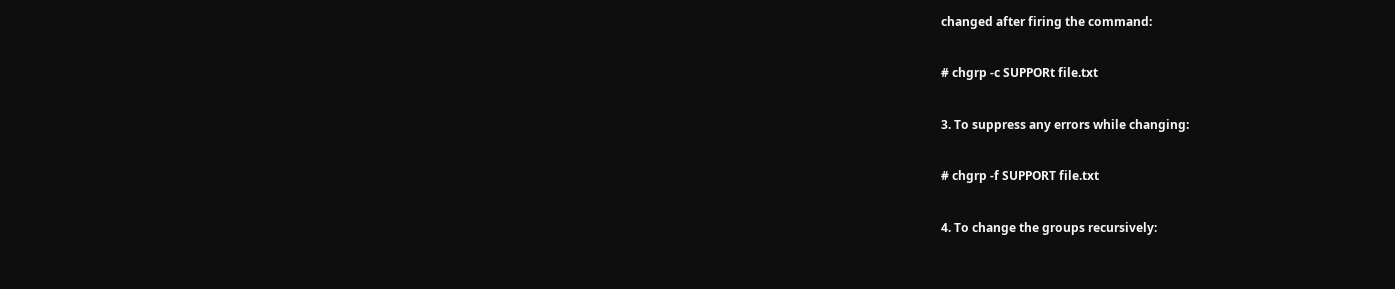changed after firing the command:

# chgrp -c SUPPORt file.txt

3. To suppress any errors while changing:

# chgrp -f SUPPORT file.txt

4. To change the groups recursively: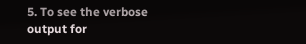5. To see the verbose output for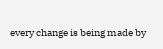every change is being made by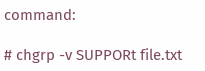command:

# chgrp -v SUPPORt file.txt